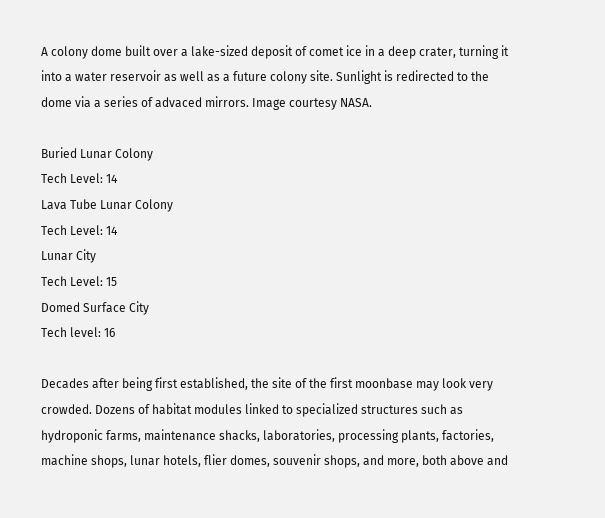A colony dome built over a lake-sized deposit of comet ice in a deep crater, turning it into a water reservoir as well as a future colony site. Sunlight is redirected to the dome via a series of advaced mirrors. Image courtesy NASA.

Buried Lunar Colony
Tech Level: 14
Lava Tube Lunar Colony
Tech Level: 14
Lunar City
Tech Level: 15
Domed Surface City
Tech level: 16

Decades after being first established, the site of the first moonbase may look very crowded. Dozens of habitat modules linked to specialized structures such as hydroponic farms, maintenance shacks, laboratories, processing plants, factories, machine shops, lunar hotels, flier domes, souvenir shops, and more, both above and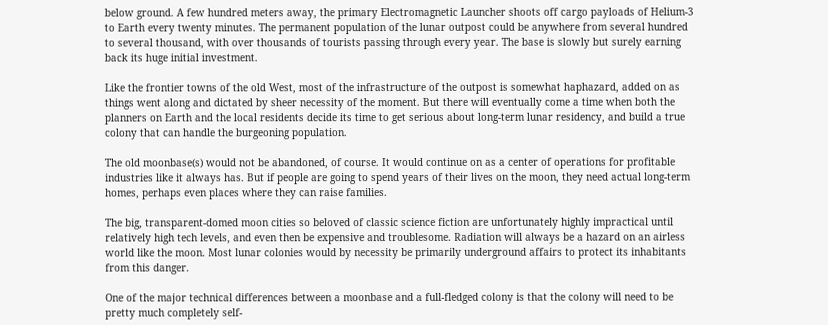below ground. A few hundred meters away, the primary Electromagnetic Launcher shoots off cargo payloads of Helium-3 to Earth every twenty minutes. The permanent population of the lunar outpost could be anywhere from several hundred to several thousand, with over thousands of tourists passing through every year. The base is slowly but surely earning back its huge initial investment.

Like the frontier towns of the old West, most of the infrastructure of the outpost is somewhat haphazard, added on as things went along and dictated by sheer necessity of the moment. But there will eventually come a time when both the planners on Earth and the local residents decide its time to get serious about long-term lunar residency, and build a true colony that can handle the burgeoning population.

The old moonbase(s) would not be abandoned, of course. It would continue on as a center of operations for profitable industries like it always has. But if people are going to spend years of their lives on the moon, they need actual long-term homes, perhaps even places where they can raise families.

The big, transparent-domed moon cities so beloved of classic science fiction are unfortunately highly impractical until relatively high tech levels, and even then be expensive and troublesome. Radiation will always be a hazard on an airless world like the moon. Most lunar colonies would by necessity be primarily underground affairs to protect its inhabitants from this danger.

One of the major technical differences between a moonbase and a full-fledged colony is that the colony will need to be pretty much completely self-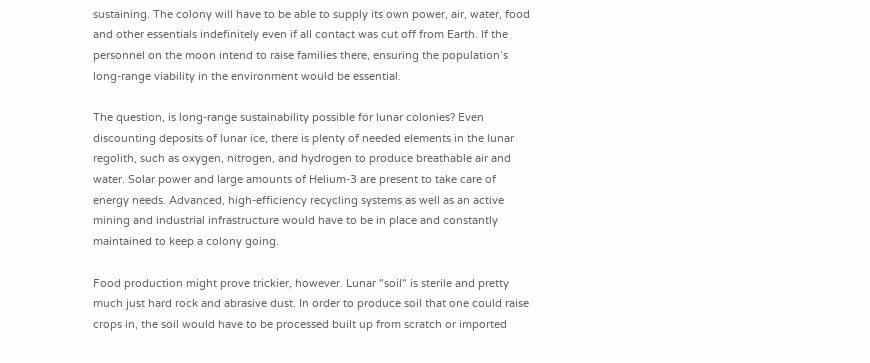sustaining. The colony will have to be able to supply its own power, air, water, food and other essentials indefinitely even if all contact was cut off from Earth. If the personnel on the moon intend to raise families there, ensuring the population’s long-range viability in the environment would be essential.

The question, is long-range sustainability possible for lunar colonies? Even discounting deposits of lunar ice, there is plenty of needed elements in the lunar regolith, such as oxygen, nitrogen, and hydrogen to produce breathable air and water. Solar power and large amounts of Helium-3 are present to take care of energy needs. Advanced, high-efficiency recycling systems as well as an active mining and industrial infrastructure would have to be in place and constantly maintained to keep a colony going.

Food production might prove trickier, however. Lunar "soil" is sterile and pretty much just hard rock and abrasive dust. In order to produce soil that one could raise crops in, the soil would have to be processed built up from scratch or imported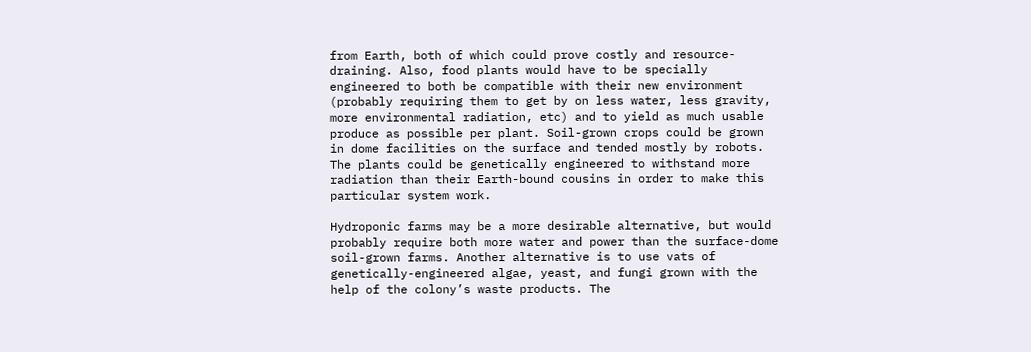from Earth, both of which could prove costly and resource-draining. Also, food plants would have to be specially engineered to both be compatible with their new environment (probably requiring them to get by on less water, less gravity, more environmental radiation, etc) and to yield as much usable produce as possible per plant. Soil-grown crops could be grown in dome facilities on the surface and tended mostly by robots. The plants could be genetically engineered to withstand more radiation than their Earth-bound cousins in order to make this particular system work.

Hydroponic farms may be a more desirable alternative, but would probably require both more water and power than the surface-dome soil-grown farms. Another alternative is to use vats of genetically-engineered algae, yeast, and fungi grown with the help of the colony’s waste products. The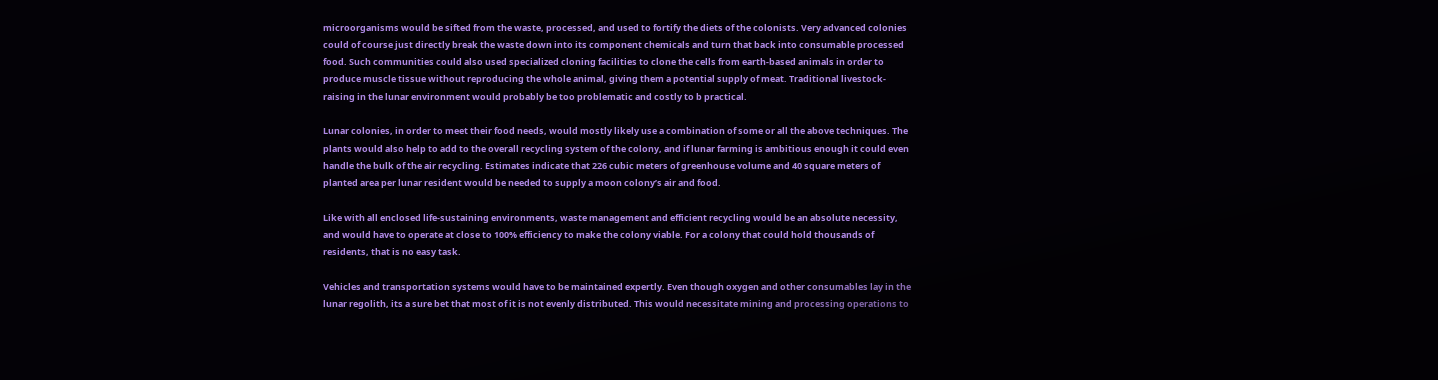microorganisms would be sifted from the waste, processed, and used to fortify the diets of the colonists. Very advanced colonies could of course just directly break the waste down into its component chemicals and turn that back into consumable processed food. Such communities could also used specialized cloning facilities to clone the cells from earth-based animals in order to produce muscle tissue without reproducing the whole animal, giving them a potential supply of meat. Traditional livestock-raising in the lunar environment would probably be too problematic and costly to b practical.

Lunar colonies, in order to meet their food needs, would mostly likely use a combination of some or all the above techniques. The plants would also help to add to the overall recycling system of the colony, and if lunar farming is ambitious enough it could even handle the bulk of the air recycling. Estimates indicate that 226 cubic meters of greenhouse volume and 40 square meters of planted area per lunar resident would be needed to supply a moon colony’s air and food.

Like with all enclosed life-sustaining environments, waste management and efficient recycling would be an absolute necessity, and would have to operate at close to 100% efficiency to make the colony viable. For a colony that could hold thousands of residents, that is no easy task.

Vehicles and transportation systems would have to be maintained expertly. Even though oxygen and other consumables lay in the lunar regolith, its a sure bet that most of it is not evenly distributed. This would necessitate mining and processing operations to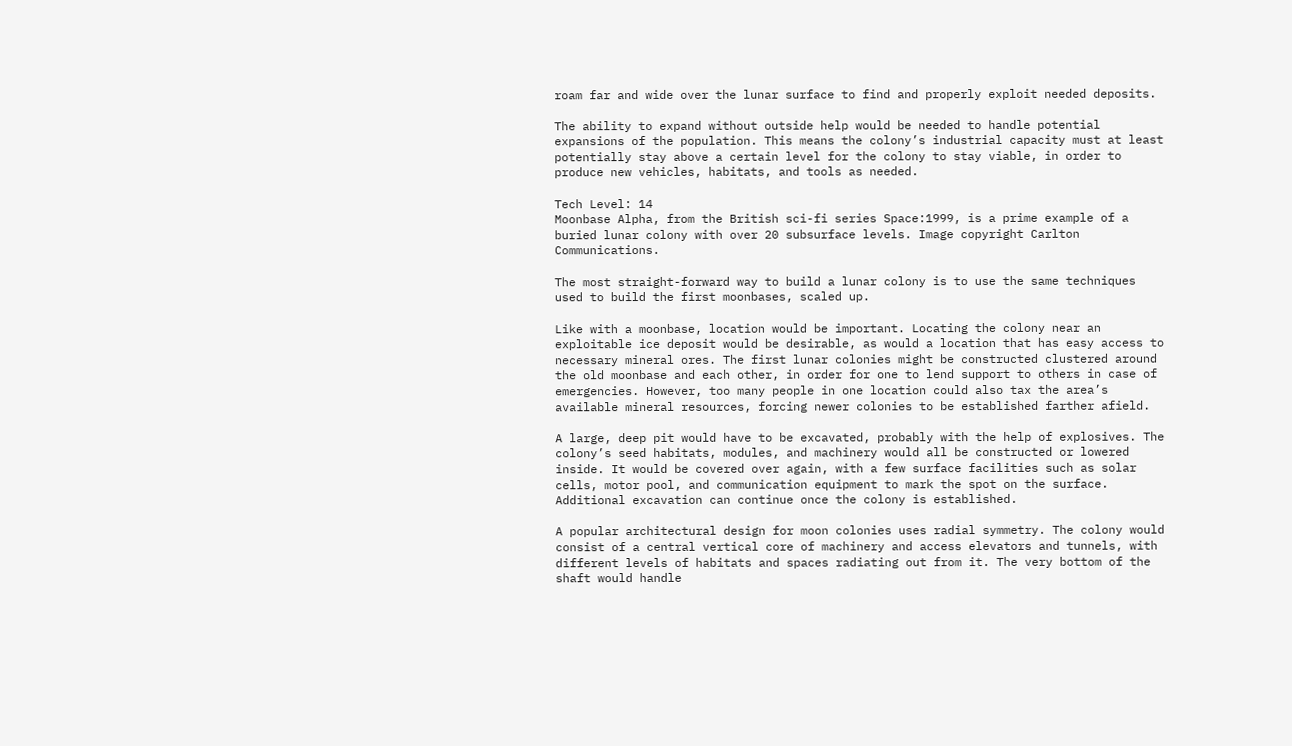roam far and wide over the lunar surface to find and properly exploit needed deposits.

The ability to expand without outside help would be needed to handle potential expansions of the population. This means the colony’s industrial capacity must at least potentially stay above a certain level for the colony to stay viable, in order to produce new vehicles, habitats, and tools as needed.

Tech Level: 14
Moonbase Alpha, from the British sci-fi series Space:1999, is a prime example of a buried lunar colony with over 20 subsurface levels. Image copyright Carlton Communications.

The most straight-forward way to build a lunar colony is to use the same techniques used to build the first moonbases, scaled up.

Like with a moonbase, location would be important. Locating the colony near an exploitable ice deposit would be desirable, as would a location that has easy access to necessary mineral ores. The first lunar colonies might be constructed clustered around the old moonbase and each other, in order for one to lend support to others in case of emergencies. However, too many people in one location could also tax the area’s available mineral resources, forcing newer colonies to be established farther afield.

A large, deep pit would have to be excavated, probably with the help of explosives. The colony’s seed habitats, modules, and machinery would all be constructed or lowered inside. It would be covered over again, with a few surface facilities such as solar cells, motor pool, and communication equipment to mark the spot on the surface. Additional excavation can continue once the colony is established.

A popular architectural design for moon colonies uses radial symmetry. The colony would consist of a central vertical core of machinery and access elevators and tunnels, with different levels of habitats and spaces radiating out from it. The very bottom of the shaft would handle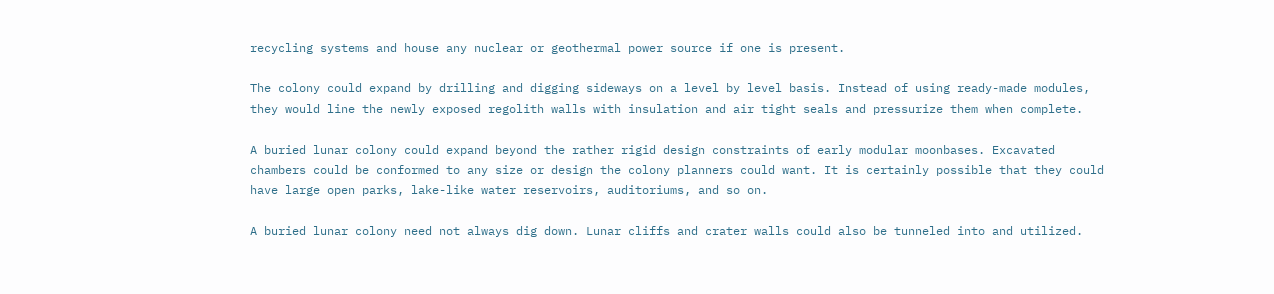recycling systems and house any nuclear or geothermal power source if one is present.

The colony could expand by drilling and digging sideways on a level by level basis. Instead of using ready-made modules, they would line the newly exposed regolith walls with insulation and air tight seals and pressurize them when complete.

A buried lunar colony could expand beyond the rather rigid design constraints of early modular moonbases. Excavated chambers could be conformed to any size or design the colony planners could want. It is certainly possible that they could have large open parks, lake-like water reservoirs, auditoriums, and so on.

A buried lunar colony need not always dig down. Lunar cliffs and crater walls could also be tunneled into and utilized.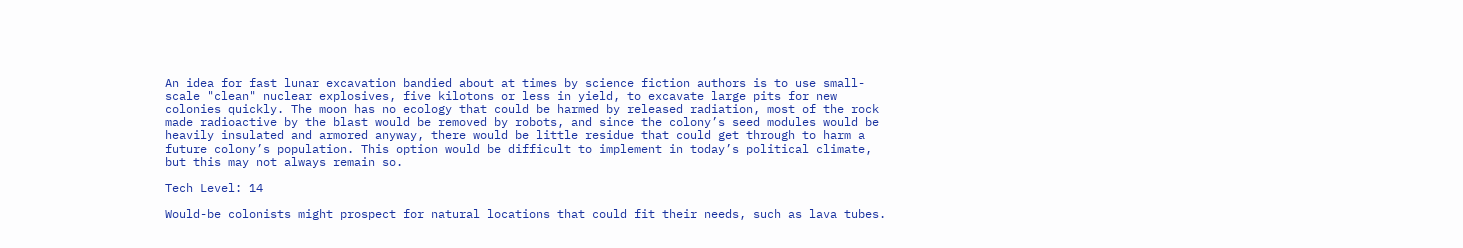An idea for fast lunar excavation bandied about at times by science fiction authors is to use small-scale "clean" nuclear explosives, five kilotons or less in yield, to excavate large pits for new colonies quickly. The moon has no ecology that could be harmed by released radiation, most of the rock made radioactive by the blast would be removed by robots, and since the colony’s seed modules would be heavily insulated and armored anyway, there would be little residue that could get through to harm a future colony’s population. This option would be difficult to implement in today’s political climate, but this may not always remain so.

Tech Level: 14

Would-be colonists might prospect for natural locations that could fit their needs, such as lava tubes.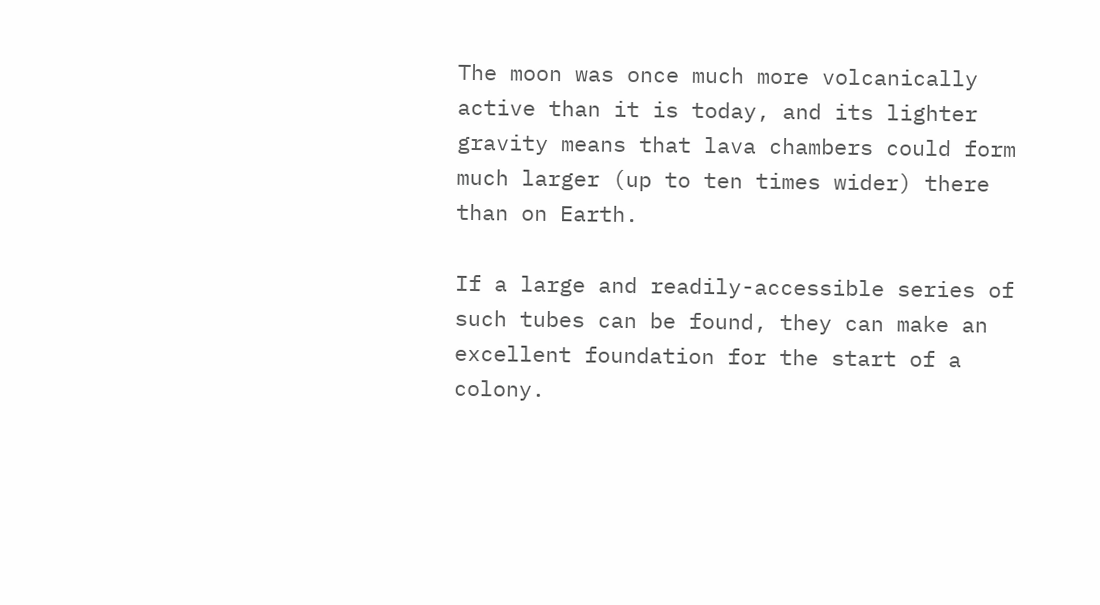The moon was once much more volcanically active than it is today, and its lighter gravity means that lava chambers could form much larger (up to ten times wider) there than on Earth.

If a large and readily-accessible series of such tubes can be found, they can make an excellent foundation for the start of a colony.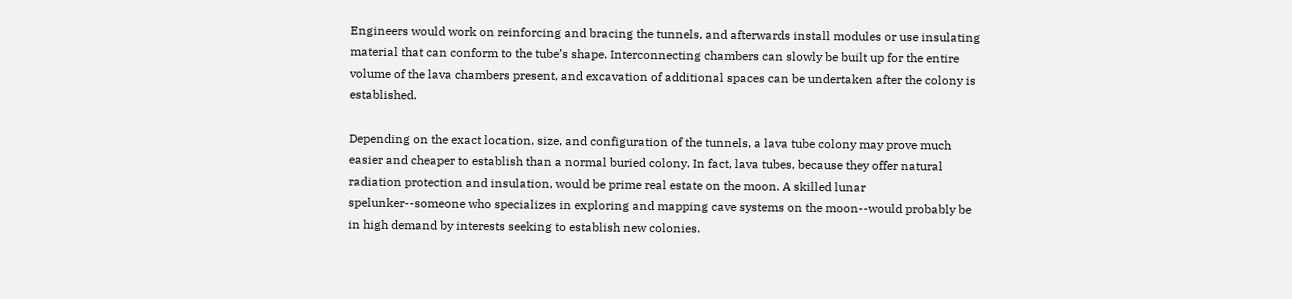Engineers would work on reinforcing and bracing the tunnels, and afterwards install modules or use insulating material that can conform to the tube’s shape. Interconnecting chambers can slowly be built up for the entire volume of the lava chambers present, and excavation of additional spaces can be undertaken after the colony is established.

Depending on the exact location, size, and configuration of the tunnels, a lava tube colony may prove much easier and cheaper to establish than a normal buried colony. In fact, lava tubes, because they offer natural radiation protection and insulation, would be prime real estate on the moon. A skilled lunar spelunker--someone who specializes in exploring and mapping cave systems on the moon--would probably be in high demand by interests seeking to establish new colonies.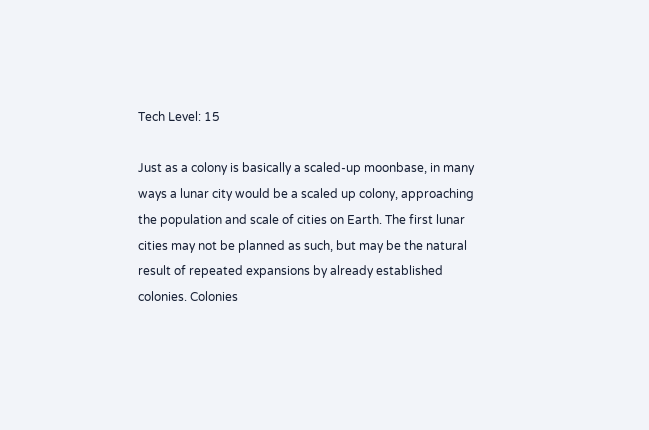Tech Level: 15

Just as a colony is basically a scaled-up moonbase, in many ways a lunar city would be a scaled up colony, approaching the population and scale of cities on Earth. The first lunar cities may not be planned as such, but may be the natural result of repeated expansions by already established colonies. Colonies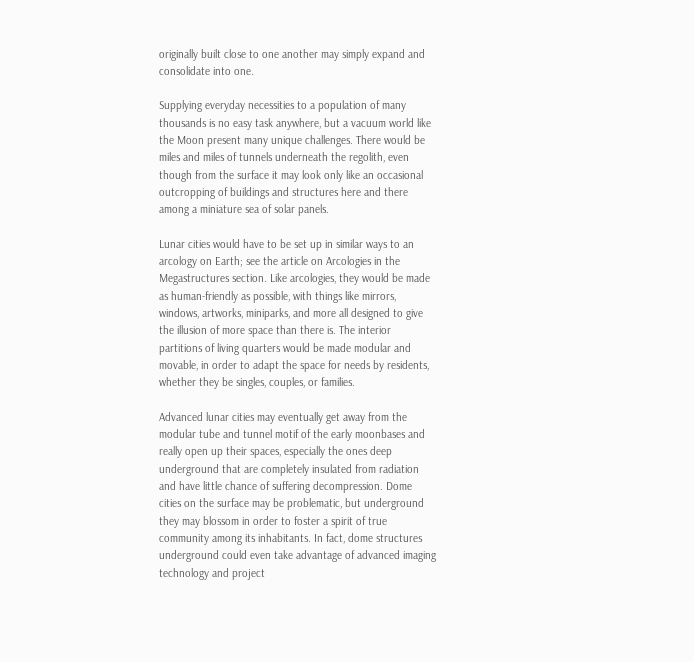originally built close to one another may simply expand and consolidate into one.

Supplying everyday necessities to a population of many thousands is no easy task anywhere, but a vacuum world like the Moon present many unique challenges. There would be miles and miles of tunnels underneath the regolith, even though from the surface it may look only like an occasional outcropping of buildings and structures here and there among a miniature sea of solar panels.

Lunar cities would have to be set up in similar ways to an arcology on Earth; see the article on Arcologies in the Megastructures section. Like arcologies, they would be made as human-friendly as possible, with things like mirrors, windows, artworks, miniparks, and more all designed to give the illusion of more space than there is. The interior partitions of living quarters would be made modular and movable, in order to adapt the space for needs by residents, whether they be singles, couples, or families.

Advanced lunar cities may eventually get away from the modular tube and tunnel motif of the early moonbases and really open up their spaces, especially the ones deep underground that are completely insulated from radiation and have little chance of suffering decompression. Dome cities on the surface may be problematic, but underground they may blossom in order to foster a spirit of true community among its inhabitants. In fact, dome structures underground could even take advantage of advanced imaging technology and project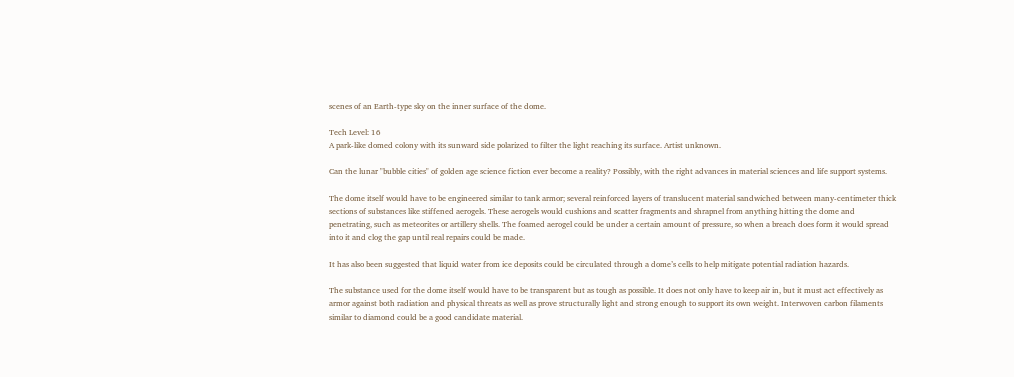scenes of an Earth-type sky on the inner surface of the dome.

Tech Level: 16
A park-like domed colony with its sunward side polarized to filter the light reaching its surface. Artist unknown.

Can the lunar "bubble cities" of golden age science fiction ever become a reality? Possibly, with the right advances in material sciences and life support systems.

The dome itself would have to be engineered similar to tank armor; several reinforced layers of translucent material sandwiched between many-centimeter thick sections of substances like stiffened aerogels. These aerogels would cushions and scatter fragments and shrapnel from anything hitting the dome and penetrating, such as meteorites or artillery shells. The foamed aerogel could be under a certain amount of pressure, so when a breach does form it would spread into it and clog the gap until real repairs could be made.

It has also been suggested that liquid water from ice deposits could be circulated through a dome’s cells to help mitigate potential radiation hazards.

The substance used for the dome itself would have to be transparent but as tough as possible. It does not only have to keep air in, but it must act effectively as armor against both radiation and physical threats as well as prove structurally light and strong enough to support its own weight. Interwoven carbon filaments similar to diamond could be a good candidate material.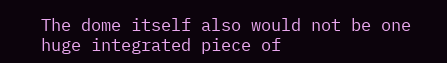The dome itself also would not be one huge integrated piece of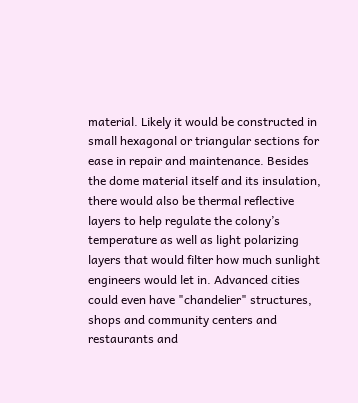material. Likely it would be constructed in small hexagonal or triangular sections for ease in repair and maintenance. Besides the dome material itself and its insulation, there would also be thermal reflective layers to help regulate the colony’s temperature as well as light polarizing layers that would filter how much sunlight engineers would let in. Advanced cities could even have "chandelier" structures, shops and community centers and restaurants and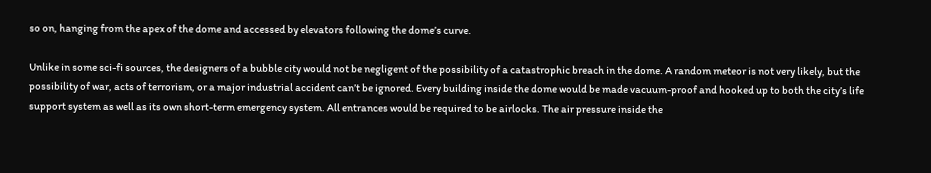so on, hanging from the apex of the dome and accessed by elevators following the dome’s curve.

Unlike in some sci-fi sources, the designers of a bubble city would not be negligent of the possibility of a catastrophic breach in the dome. A random meteor is not very likely, but the possibility of war, acts of terrorism, or a major industrial accident can’t be ignored. Every building inside the dome would be made vacuum-proof and hooked up to both the city’s life support system as well as its own short-term emergency system. All entrances would be required to be airlocks. The air pressure inside the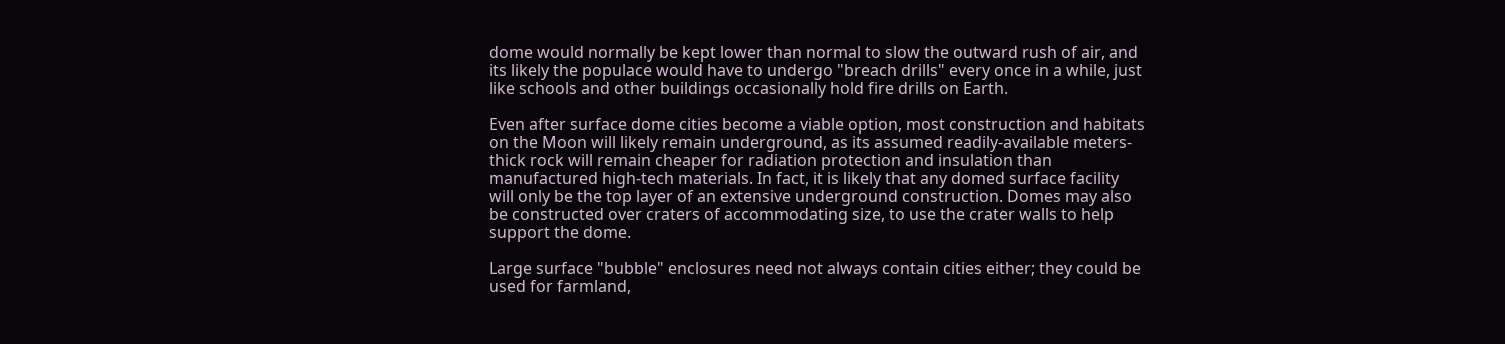dome would normally be kept lower than normal to slow the outward rush of air, and its likely the populace would have to undergo "breach drills" every once in a while, just like schools and other buildings occasionally hold fire drills on Earth.

Even after surface dome cities become a viable option, most construction and habitats on the Moon will likely remain underground, as its assumed readily-available meters-thick rock will remain cheaper for radiation protection and insulation than manufactured high-tech materials. In fact, it is likely that any domed surface facility will only be the top layer of an extensive underground construction. Domes may also be constructed over craters of accommodating size, to use the crater walls to help support the dome.

Large surface "bubble" enclosures need not always contain cities either; they could be used for farmland,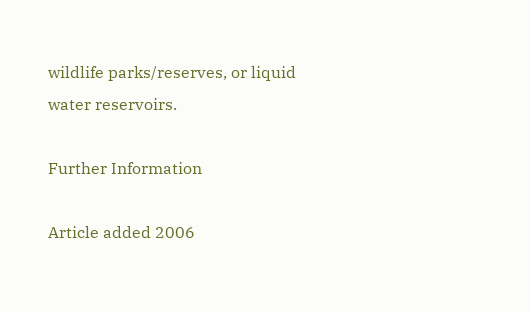wildlife parks/reserves, or liquid water reservoirs.

Further Information

Article added 2006